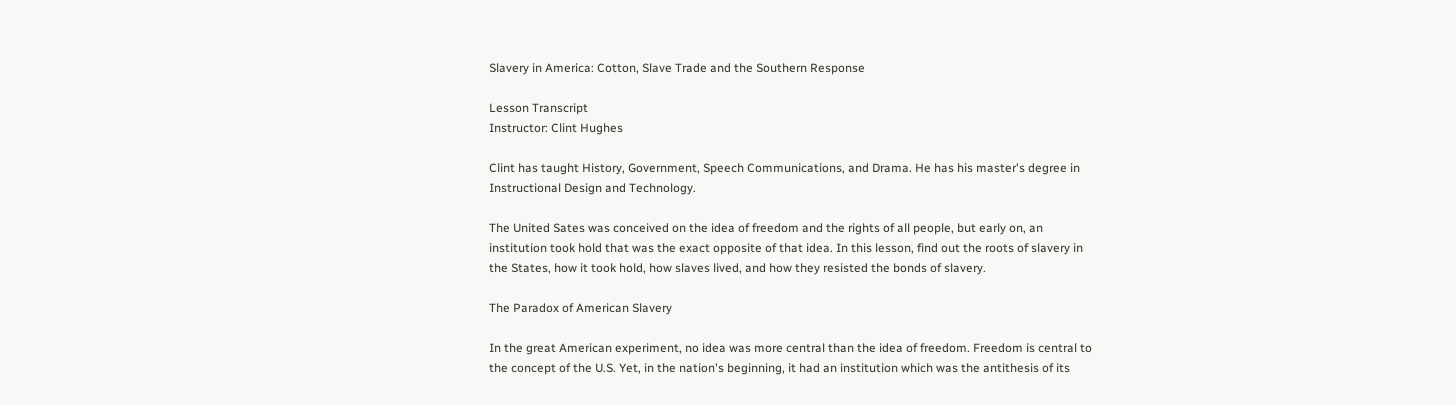Slavery in America: Cotton, Slave Trade and the Southern Response

Lesson Transcript
Instructor: Clint Hughes

Clint has taught History, Government, Speech Communications, and Drama. He has his master's degree in Instructional Design and Technology.

The United Sates was conceived on the idea of freedom and the rights of all people, but early on, an institution took hold that was the exact opposite of that idea. In this lesson, find out the roots of slavery in the States, how it took hold, how slaves lived, and how they resisted the bonds of slavery.

The Paradox of American Slavery

In the great American experiment, no idea was more central than the idea of freedom. Freedom is central to the concept of the U.S. Yet, in the nation's beginning, it had an institution which was the antithesis of its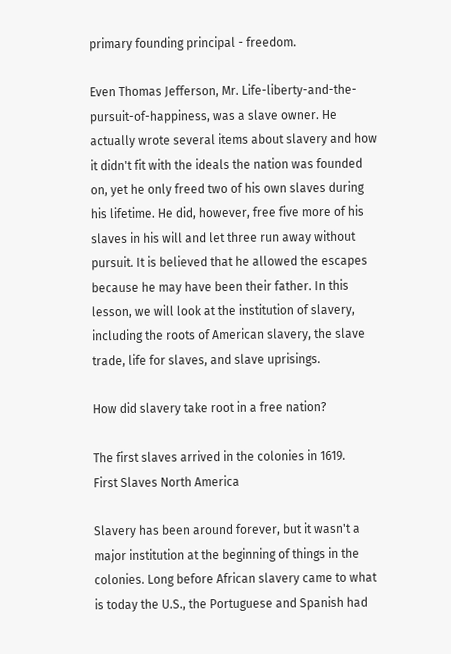primary founding principal - freedom.

Even Thomas Jefferson, Mr. Life-liberty-and-the-pursuit-of-happiness, was a slave owner. He actually wrote several items about slavery and how it didn't fit with the ideals the nation was founded on, yet he only freed two of his own slaves during his lifetime. He did, however, free five more of his slaves in his will and let three run away without pursuit. It is believed that he allowed the escapes because he may have been their father. In this lesson, we will look at the institution of slavery, including the roots of American slavery, the slave trade, life for slaves, and slave uprisings.

How did slavery take root in a free nation?

The first slaves arrived in the colonies in 1619.
First Slaves North America

Slavery has been around forever, but it wasn't a major institution at the beginning of things in the colonies. Long before African slavery came to what is today the U.S., the Portuguese and Spanish had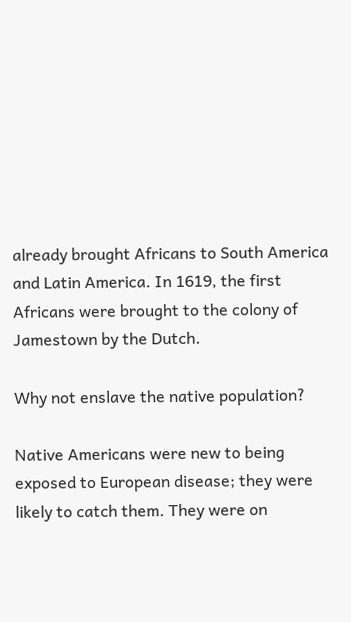already brought Africans to South America and Latin America. In 1619, the first Africans were brought to the colony of Jamestown by the Dutch.

Why not enslave the native population?

Native Americans were new to being exposed to European disease; they were likely to catch them. They were on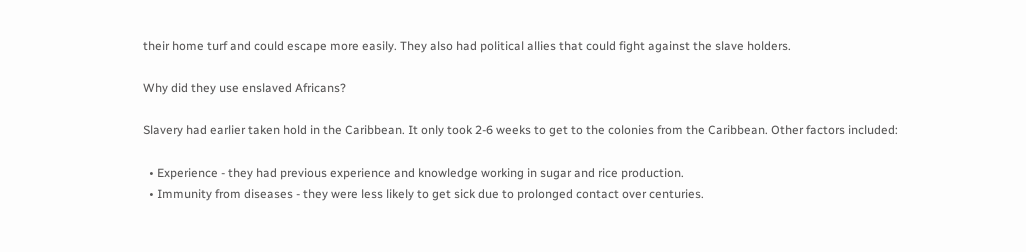their home turf and could escape more easily. They also had political allies that could fight against the slave holders.

Why did they use enslaved Africans?

Slavery had earlier taken hold in the Caribbean. It only took 2-6 weeks to get to the colonies from the Caribbean. Other factors included:

  • Experience - they had previous experience and knowledge working in sugar and rice production.
  • Immunity from diseases - they were less likely to get sick due to prolonged contact over centuries.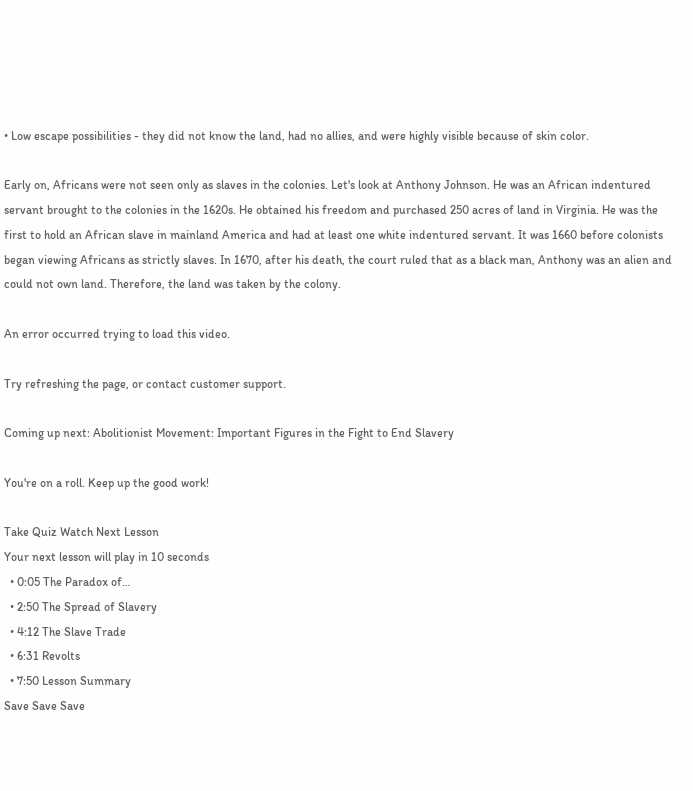• Low escape possibilities - they did not know the land, had no allies, and were highly visible because of skin color.

Early on, Africans were not seen only as slaves in the colonies. Let's look at Anthony Johnson. He was an African indentured servant brought to the colonies in the 1620s. He obtained his freedom and purchased 250 acres of land in Virginia. He was the first to hold an African slave in mainland America and had at least one white indentured servant. It was 1660 before colonists began viewing Africans as strictly slaves. In 1670, after his death, the court ruled that as a black man, Anthony was an alien and could not own land. Therefore, the land was taken by the colony.

An error occurred trying to load this video.

Try refreshing the page, or contact customer support.

Coming up next: Abolitionist Movement: Important Figures in the Fight to End Slavery

You're on a roll. Keep up the good work!

Take Quiz Watch Next Lesson
Your next lesson will play in 10 seconds
  • 0:05 The Paradox of…
  • 2:50 The Spread of Slavery
  • 4:12 The Slave Trade
  • 6:31 Revolts
  • 7:50 Lesson Summary
Save Save Save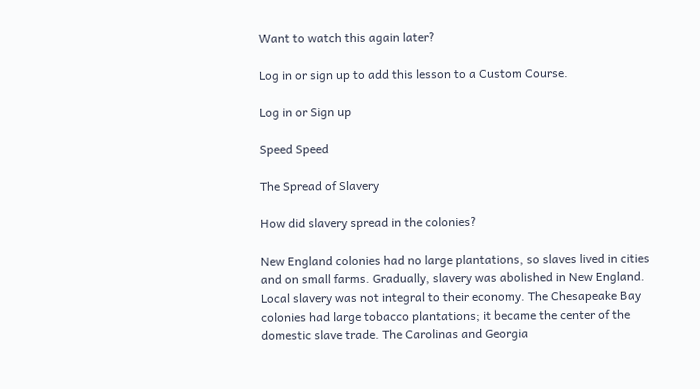Want to watch this again later?

Log in or sign up to add this lesson to a Custom Course.

Log in or Sign up

Speed Speed

The Spread of Slavery

How did slavery spread in the colonies?

New England colonies had no large plantations, so slaves lived in cities and on small farms. Gradually, slavery was abolished in New England. Local slavery was not integral to their economy. The Chesapeake Bay colonies had large tobacco plantations; it became the center of the domestic slave trade. The Carolinas and Georgia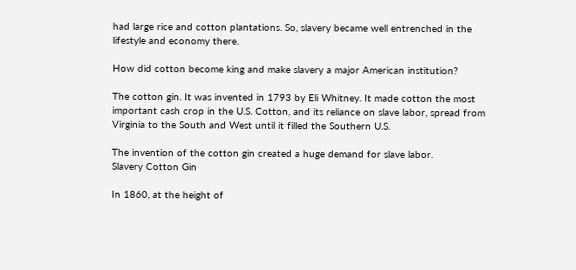had large rice and cotton plantations. So, slavery became well entrenched in the lifestyle and economy there.

How did cotton become king and make slavery a major American institution?

The cotton gin. It was invented in 1793 by Eli Whitney. It made cotton the most important cash crop in the U.S. Cotton, and its reliance on slave labor, spread from Virginia to the South and West until it filled the Southern U.S.

The invention of the cotton gin created a huge demand for slave labor.
Slavery Cotton Gin

In 1860, at the height of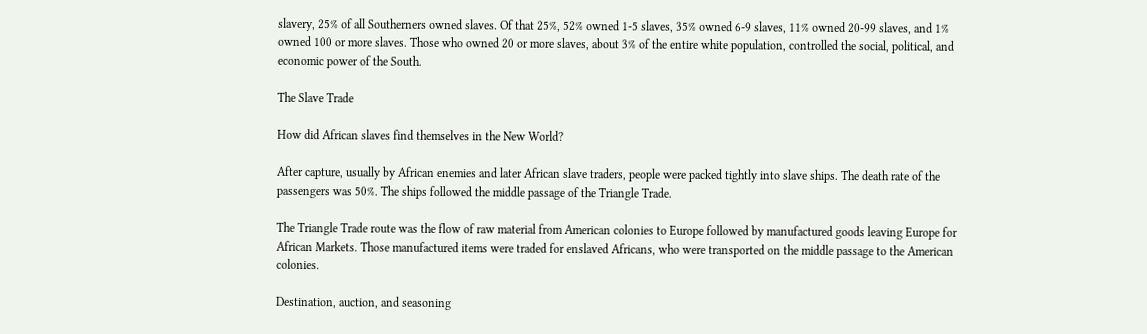slavery, 25% of all Southerners owned slaves. Of that 25%, 52% owned 1-5 slaves, 35% owned 6-9 slaves, 11% owned 20-99 slaves, and 1% owned 100 or more slaves. Those who owned 20 or more slaves, about 3% of the entire white population, controlled the social, political, and economic power of the South.

The Slave Trade

How did African slaves find themselves in the New World?

After capture, usually by African enemies and later African slave traders, people were packed tightly into slave ships. The death rate of the passengers was 50%. The ships followed the middle passage of the Triangle Trade.

The Triangle Trade route was the flow of raw material from American colonies to Europe followed by manufactured goods leaving Europe for African Markets. Those manufactured items were traded for enslaved Africans, who were transported on the middle passage to the American colonies.

Destination, auction, and seasoning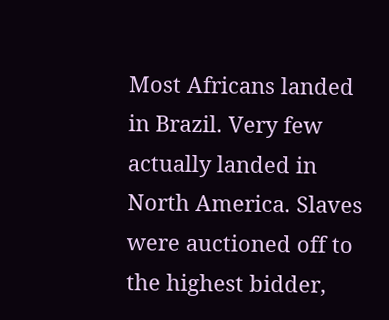Most Africans landed in Brazil. Very few actually landed in North America. Slaves were auctioned off to the highest bidder,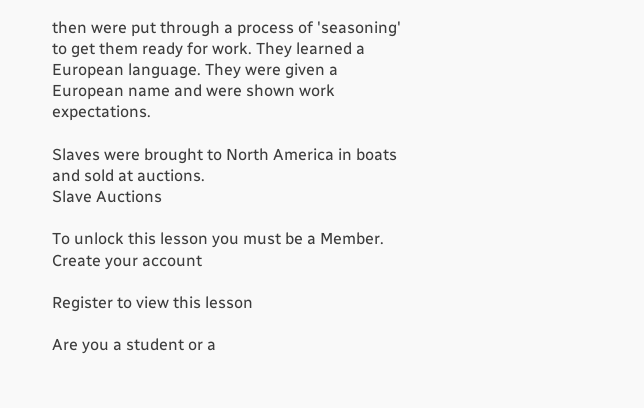then were put through a process of 'seasoning' to get them ready for work. They learned a European language. They were given a European name and were shown work expectations.

Slaves were brought to North America in boats and sold at auctions.
Slave Auctions

To unlock this lesson you must be a Member.
Create your account

Register to view this lesson

Are you a student or a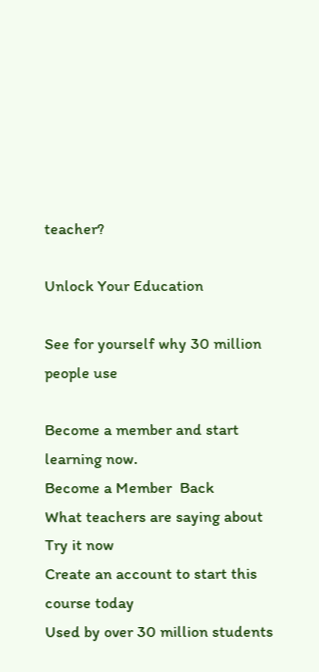teacher?

Unlock Your Education

See for yourself why 30 million people use

Become a member and start learning now.
Become a Member  Back
What teachers are saying about
Try it now
Create an account to start this course today
Used by over 30 million students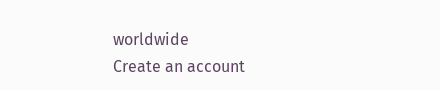worldwide
Create an account